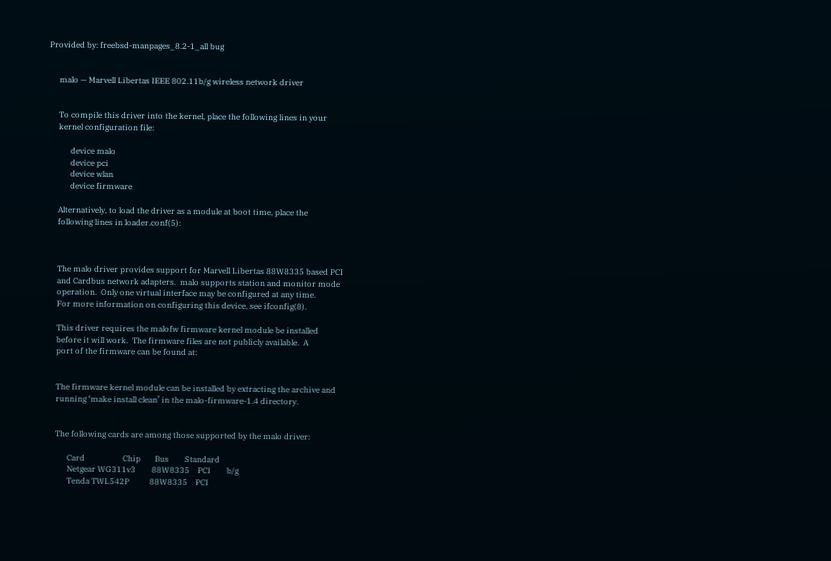Provided by: freebsd-manpages_8.2-1_all bug


     malo — Marvell Libertas IEEE 802.11b/g wireless network driver


     To compile this driver into the kernel, place the following lines in your
     kernel configuration file:

           device malo
           device pci
           device wlan
           device firmware

     Alternatively, to load the driver as a module at boot time, place the
     following lines in loader.conf(5):



     The malo driver provides support for Marvell Libertas 88W8335 based PCI
     and Cardbus network adapters.  malo supports station and monitor mode
     operation.  Only one virtual interface may be configured at any time.
     For more information on configuring this device, see ifconfig(8).

     This driver requires the malofw firmware kernel module be installed
     before it will work.  The firmware files are not publicly available.  A
     port of the firmware can be found at:


     The firmware kernel module can be installed by extracting the archive and
     running ‘make install clean’ in the malo-firmware-1.4 directory.


     The following cards are among those supported by the malo driver:

           Card                   Chip       Bus        Standard
           Netgear WG311v3        88W8335    PCI        b/g
           Tenda TWL542P          88W8335    PCI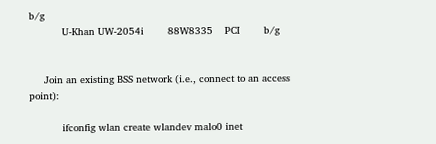b/g
           U-Khan UW-2054i        88W8335    PCI        b/g


     Join an existing BSS network (i.e., connect to an access point):

           ifconfig wlan create wlandev malo0 inet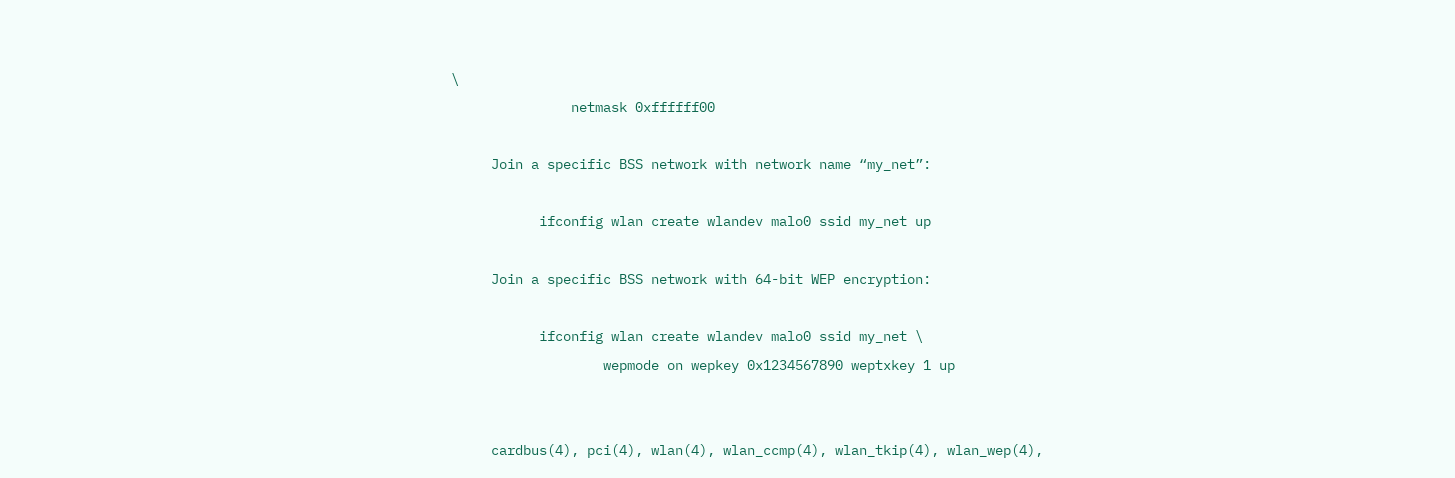\
               netmask 0xffffff00

     Join a specific BSS network with network name “my_net”:

           ifconfig wlan create wlandev malo0 ssid my_net up

     Join a specific BSS network with 64-bit WEP encryption:

           ifconfig wlan create wlandev malo0 ssid my_net \
                   wepmode on wepkey 0x1234567890 weptxkey 1 up


     cardbus(4), pci(4), wlan(4), wlan_ccmp(4), wlan_tkip(4), wlan_wep(4),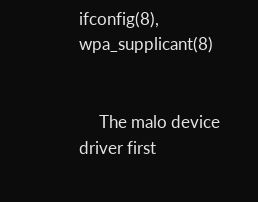ifconfig(8), wpa_supplicant(8)


     The malo device driver first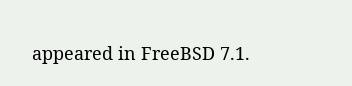appeared in FreeBSD 7.1.